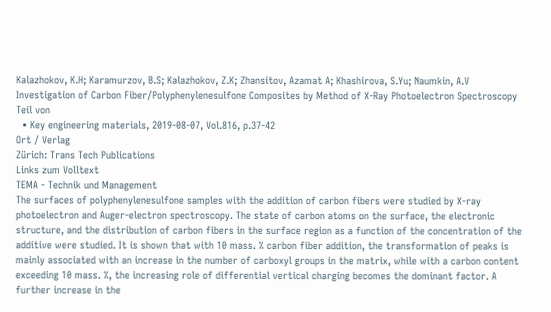Kalazhokov, K.H; Karamurzov, B.S; Kalazhokov, Z.K; Zhansitov, Azamat A; Khashirova, S.Yu; Naumkin, A.V
Investigation of Carbon Fiber/Polyphenylenesulfone Composites by Method of X-Ray Photoelectron Spectroscopy
Teil von
  • Key engineering materials, 2019-08-07, Vol.816, p.37-42
Ort / Verlag
Zürich: Trans Tech Publications
Links zum Volltext
TEMA - Technik und Management
The surfaces of polyphenylenesulfone samples with the addition of carbon fibers were studied by X-ray photoelectron and Auger-electron spectroscopy. The state of carbon atoms on the surface, the electronic structure, and the distribution of carbon fibers in the surface region as a function of the concentration of the additive were studied. It is shown that with 10 mass. % carbon fiber addition, the transformation of peaks is mainly associated with an increase in the number of carboxyl groups in the matrix, while with a carbon content exceeding 10 mass. %, the increasing role of differential vertical charging becomes the dominant factor. A further increase in the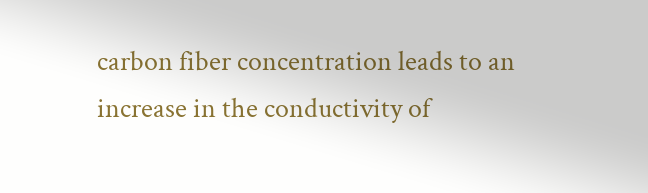carbon fiber concentration leads to an increase in the conductivity of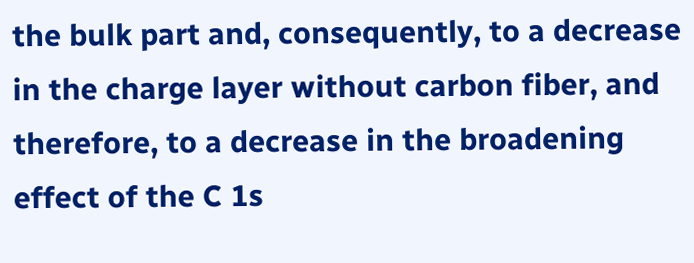the bulk part and, consequently, to a decrease in the charge layer without carbon fiber, and therefore, to a decrease in the broadening effect of the C 1s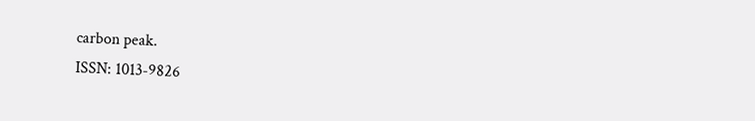carbon peak.
ISSN: 1013-9826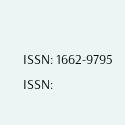ISSN: 1662-9795
ISSN: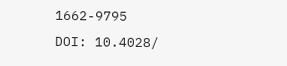1662-9795
DOI: 10.4028/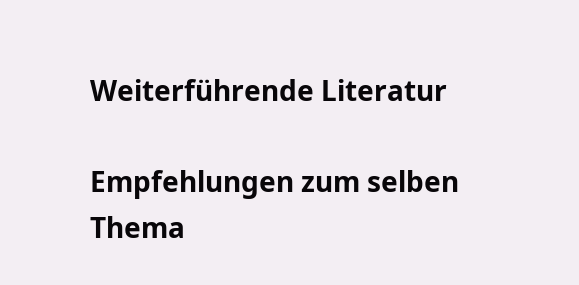Weiterführende Literatur

Empfehlungen zum selben Thema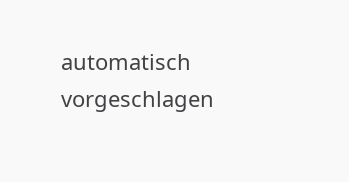automatisch vorgeschlagen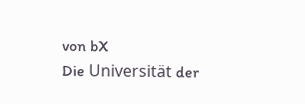von bX
Die Universität der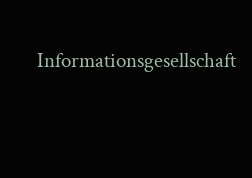Informationsgesellschaft